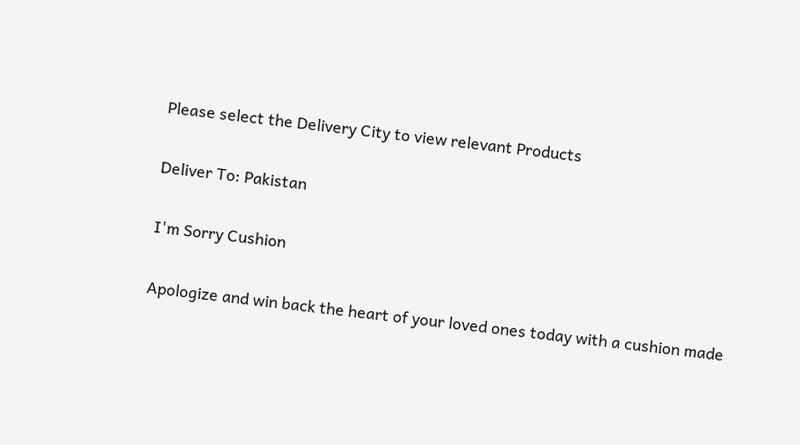Please select the Delivery City to view relevant Products

Deliver To: Pakistan

I'm Sorry Cushion

Apologize and win back the heart of your loved ones today with a cushion made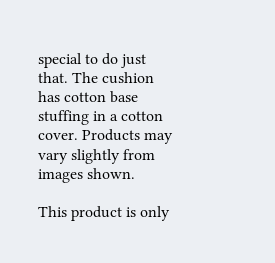special to do just that. The cushion has cotton base stuffing in a cotton cover. Products may vary slightly from images shown.

This product is only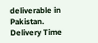deliverable in Pakistan.
Delivery Time